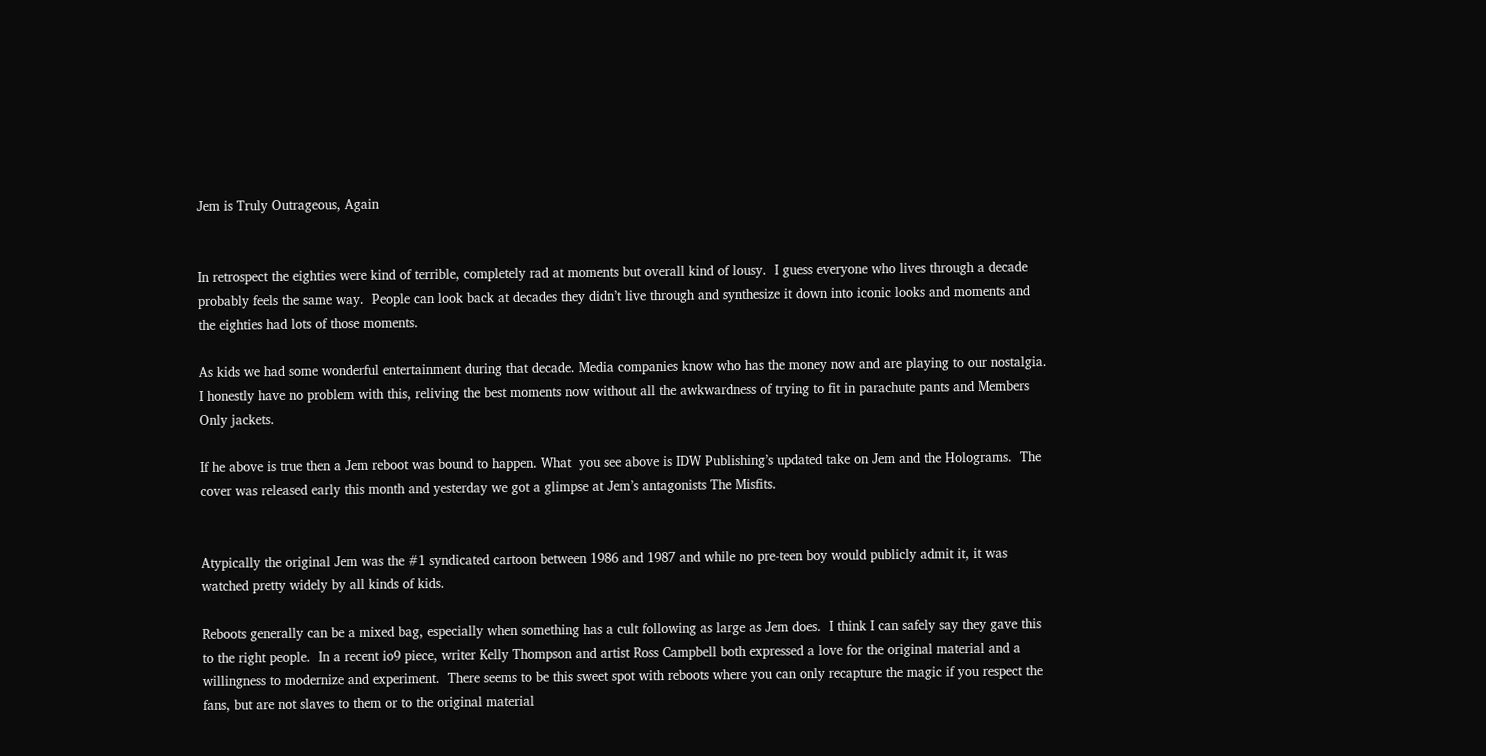Jem is Truly Outrageous, Again


In retrospect the eighties were kind of terrible, completely rad at moments but overall kind of lousy.  I guess everyone who lives through a decade probably feels the same way.  People can look back at decades they didn’t live through and synthesize it down into iconic looks and moments and the eighties had lots of those moments.

As kids we had some wonderful entertainment during that decade. Media companies know who has the money now and are playing to our nostalgia.  I honestly have no problem with this, reliving the best moments now without all the awkwardness of trying to fit in parachute pants and Members Only jackets.

If he above is true then a Jem reboot was bound to happen. What  you see above is IDW Publishing’s updated take on Jem and the Holograms.  The cover was released early this month and yesterday we got a glimpse at Jem’s antagonists The Misfits.


Atypically the original Jem was the #1 syndicated cartoon between 1986 and 1987 and while no pre-teen boy would publicly admit it, it was watched pretty widely by all kinds of kids.

Reboots generally can be a mixed bag, especially when something has a cult following as large as Jem does.  I think I can safely say they gave this to the right people.  In a recent io9 piece, writer Kelly Thompson and artist Ross Campbell both expressed a love for the original material and a willingness to modernize and experiment.  There seems to be this sweet spot with reboots where you can only recapture the magic if you respect the fans, but are not slaves to them or to the original material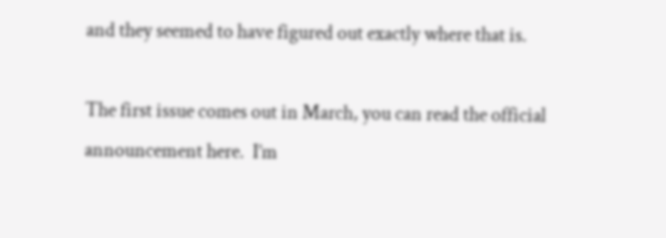and they seemed to have figured out exactly where that is.

The first issue comes out in March, you can read the official announcement here.  I’m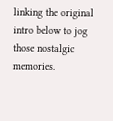linking the original intro below to jog those nostalgic memories.